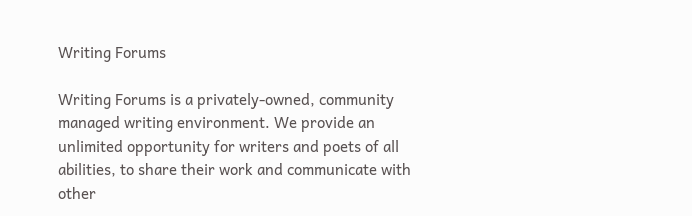Writing Forums

Writing Forums is a privately-owned, community managed writing environment. We provide an unlimited opportunity for writers and poets of all abilities, to share their work and communicate with other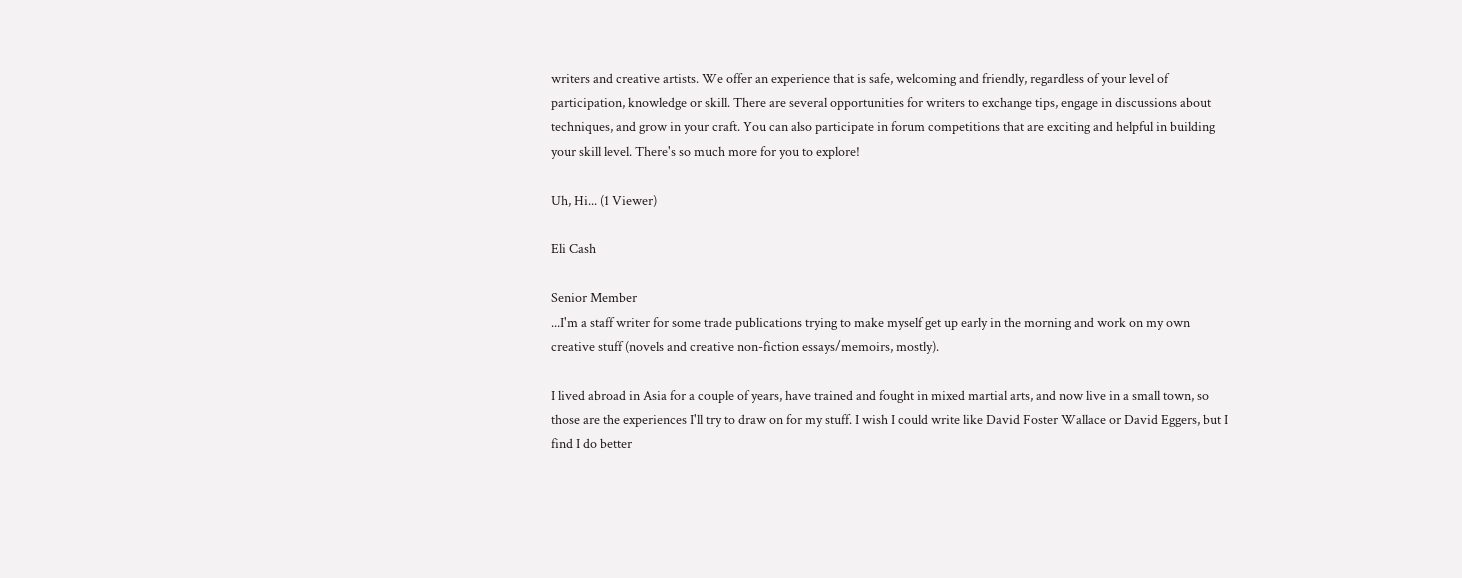writers and creative artists. We offer an experience that is safe, welcoming and friendly, regardless of your level of participation, knowledge or skill. There are several opportunities for writers to exchange tips, engage in discussions about techniques, and grow in your craft. You can also participate in forum competitions that are exciting and helpful in building your skill level. There's so much more for you to explore!

Uh, Hi... (1 Viewer)

Eli Cash

Senior Member
...I'm a staff writer for some trade publications trying to make myself get up early in the morning and work on my own creative stuff (novels and creative non-fiction essays/memoirs, mostly).

I lived abroad in Asia for a couple of years, have trained and fought in mixed martial arts, and now live in a small town, so those are the experiences I'll try to draw on for my stuff. I wish I could write like David Foster Wallace or David Eggers, but I find I do better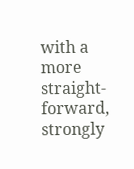with a more straight-forward, strongly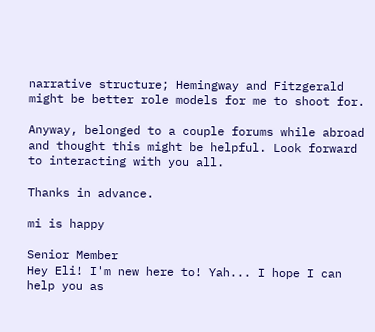narrative structure; Hemingway and Fitzgerald might be better role models for me to shoot for.

Anyway, belonged to a couple forums while abroad and thought this might be helpful. Look forward to interacting with you all.

Thanks in advance.

mi is happy

Senior Member
Hey Eli! I'm new here to! Yah... I hope I can help you as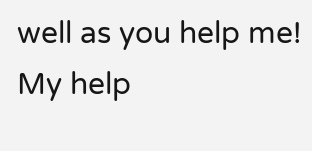well as you help me! My help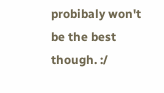probibaly won't be the best though. :/